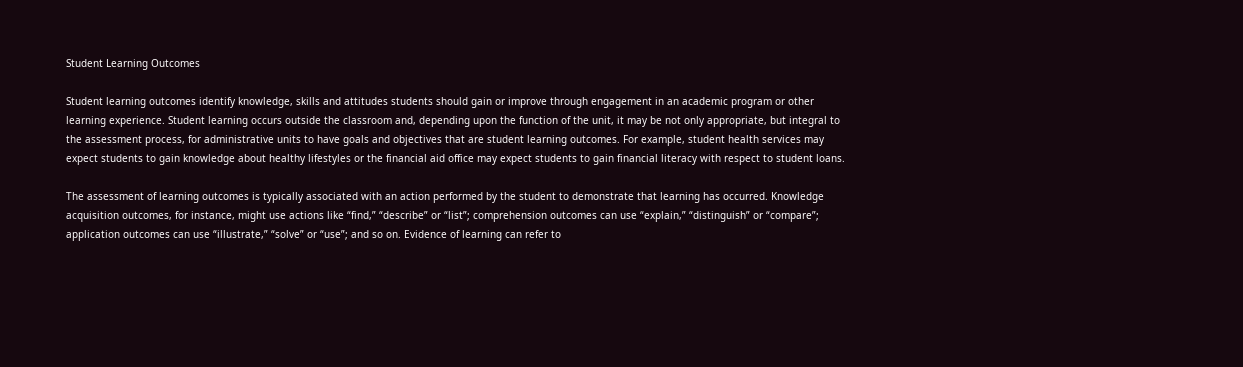Student Learning Outcomes

Student learning outcomes identify knowledge, skills and attitudes students should gain or improve through engagement in an academic program or other learning experience. Student learning occurs outside the classroom and, depending upon the function of the unit, it may be not only appropriate, but integral to the assessment process, for administrative units to have goals and objectives that are student learning outcomes. For example, student health services may expect students to gain knowledge about healthy lifestyles or the financial aid office may expect students to gain financial literacy with respect to student loans.

The assessment of learning outcomes is typically associated with an action performed by the student to demonstrate that learning has occurred. Knowledge acquisition outcomes, for instance, might use actions like “find,” “describe” or “list”; comprehension outcomes can use “explain,” “distinguish” or “compare”; application outcomes can use “illustrate,” “solve” or “use”; and so on. Evidence of learning can refer to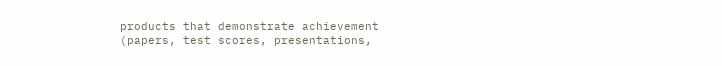products that demonstrate achievement (papers, test scores, presentations,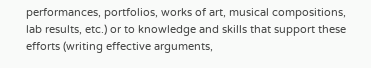performances, portfolios, works of art, musical compositions, lab results, etc.) or to knowledge and skills that support these efforts (writing effective arguments,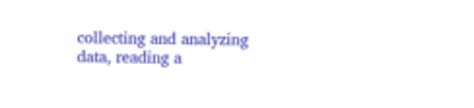collecting and analyzing data, reading a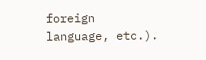foreign language, etc.).